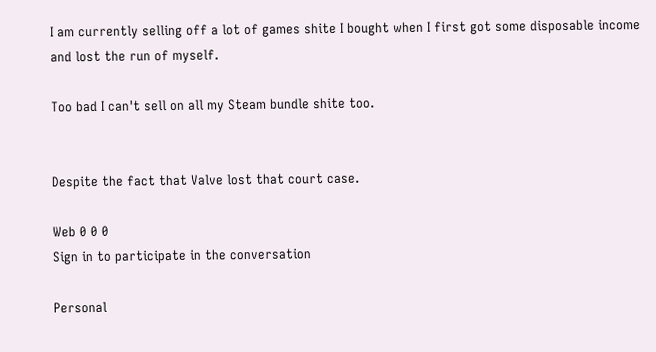I am currently selling off a lot of games shite I bought when I first got some disposable income and lost the run of myself.

Too bad I can't sell on all my Steam bundle shite too.


Despite the fact that Valve lost that court case.

Web 0 0 0
Sign in to participate in the conversation

Personal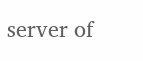server of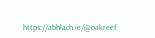https://abhlach.ie/@oakreef